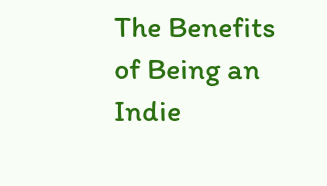The Benefits of Being an Indie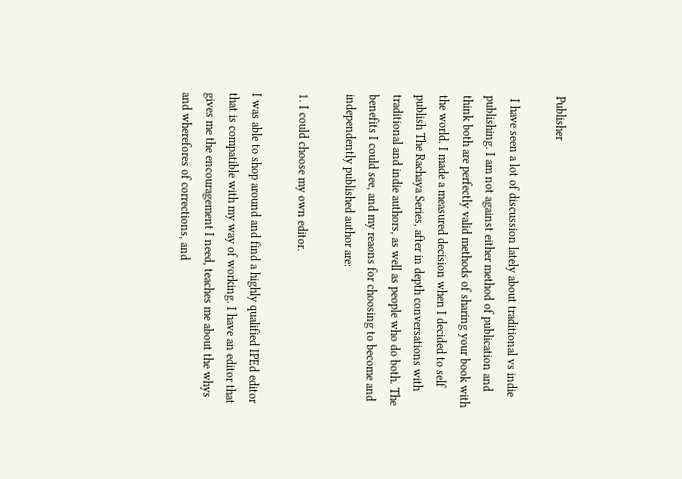Publisher

 I have seen a lot of discussion lately about traditional vs indie publishing. I am not against either method of publication and think both are perfectly valid methods of sharing your book with the world. I made a measured decision when I decided to self publish The Rachaya Series, after in depth conversations with traditional and indie authors, as well as people who do both. The benefits I could see, and my reaons for choosing to become and independently published author are:

1. I could choose my own editor.

I was able to shop around and find a highly qualified IPEd editor that is compatible with my way of working. I have an editor that gives me the encouragement I need, teaches me about the whys and wherefores of corrections, and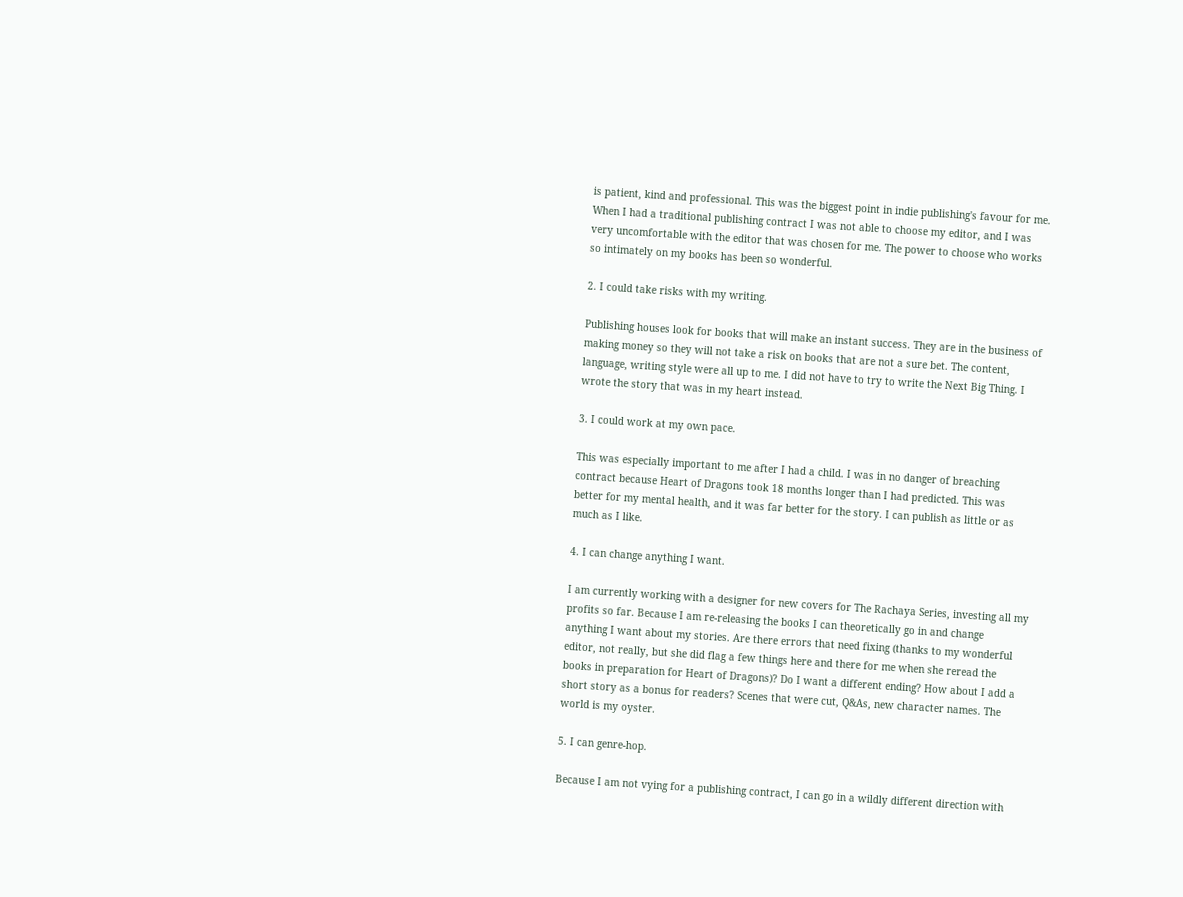is patient, kind and professional. This was the biggest point in indie publishing's favour for me. When I had a traditional publishing contract I was not able to choose my editor, and I was very uncomfortable with the editor that was chosen for me. The power to choose who works so intimately on my books has been so wonderful.

2. I could take risks with my writing.

Publishing houses look for books that will make an instant success. They are in the business of making money so they will not take a risk on books that are not a sure bet. The content, language, writing style were all up to me. I did not have to try to write the Next Big Thing. I wrote the story that was in my heart instead.

3. I could work at my own pace.

This was especially important to me after I had a child. I was in no danger of breaching contract because Heart of Dragons took 18 months longer than I had predicted. This was better for my mental health, and it was far better for the story. I can publish as little or as much as I like.

4. I can change anything I want.

I am currently working with a designer for new covers for The Rachaya Series, investing all my profits so far. Because I am re-releasing the books I can theoretically go in and change anything I want about my stories. Are there errors that need fixing (thanks to my wonderful editor, not really, but she did flag a few things here and there for me when she reread the books in preparation for Heart of Dragons)? Do I want a different ending? How about I add a short story as a bonus for readers? Scenes that were cut, Q&As, new character names. The world is my oyster.

5. I can genre-hop.

Because I am not vying for a publishing contract, I can go in a wildly different direction with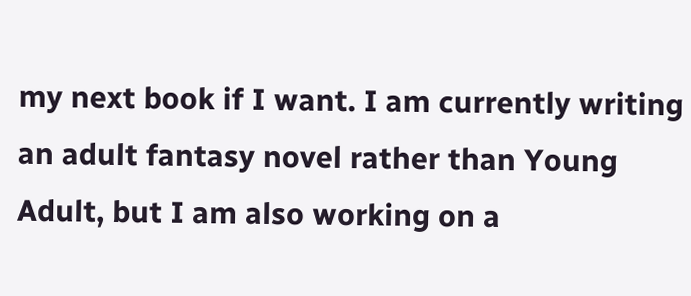my next book if I want. I am currently writing an adult fantasy novel rather than Young Adult, but I am also working on a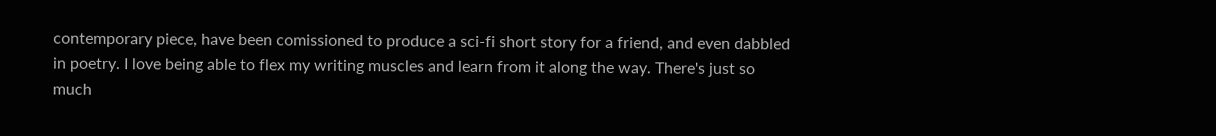contemporary piece, have been comissioned to produce a sci-fi short story for a friend, and even dabbled in poetry. I love being able to flex my writing muscles and learn from it along the way. There's just so much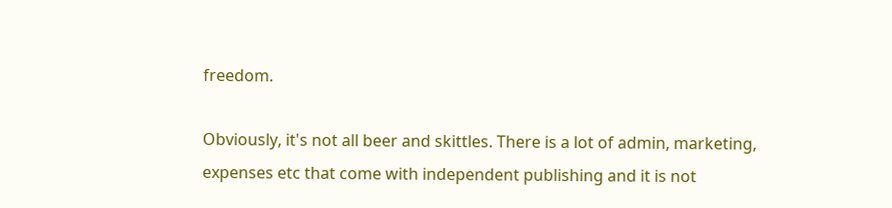freedom.

Obviously, it's not all beer and skittles. There is a lot of admin, marketing, expenses etc that come with independent publishing and it is not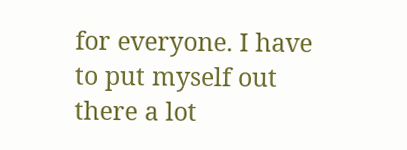for everyone. I have to put myself out there a lot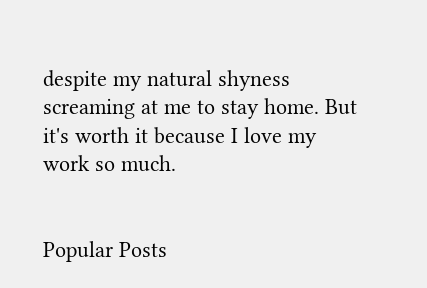despite my natural shyness screaming at me to stay home. But it's worth it because I love my work so much.


Popular Posts